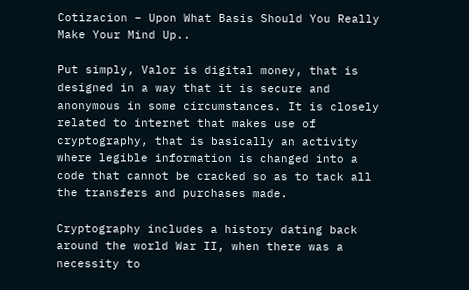Cotizacion – Upon What Basis Should You Really Make Your Mind Up..

Put simply, Valor is digital money, that is designed in a way that it is secure and anonymous in some circumstances. It is closely related to internet that makes use of cryptography, that is basically an activity where legible information is changed into a code that cannot be cracked so as to tack all the transfers and purchases made.

Cryptography includes a history dating back around the world War II, when there was a necessity to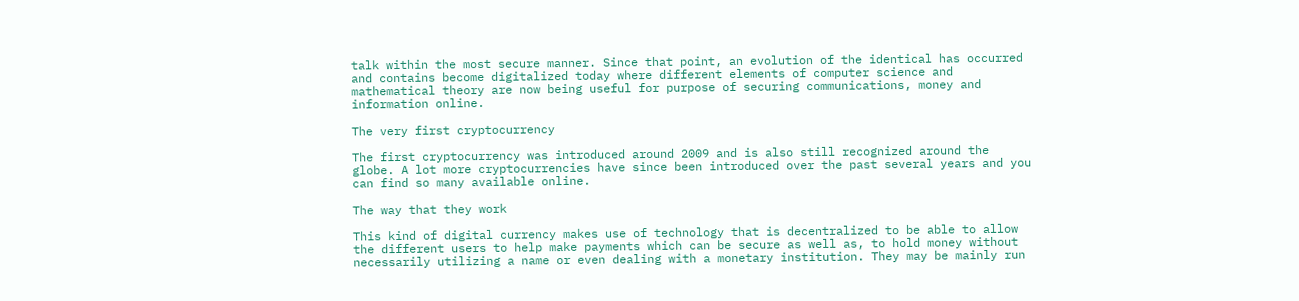talk within the most secure manner. Since that point, an evolution of the identical has occurred and contains become digitalized today where different elements of computer science and mathematical theory are now being useful for purpose of securing communications, money and information online.

The very first cryptocurrency

The first cryptocurrency was introduced around 2009 and is also still recognized around the globe. A lot more cryptocurrencies have since been introduced over the past several years and you can find so many available online.

The way that they work

This kind of digital currency makes use of technology that is decentralized to be able to allow the different users to help make payments which can be secure as well as, to hold money without necessarily utilizing a name or even dealing with a monetary institution. They may be mainly run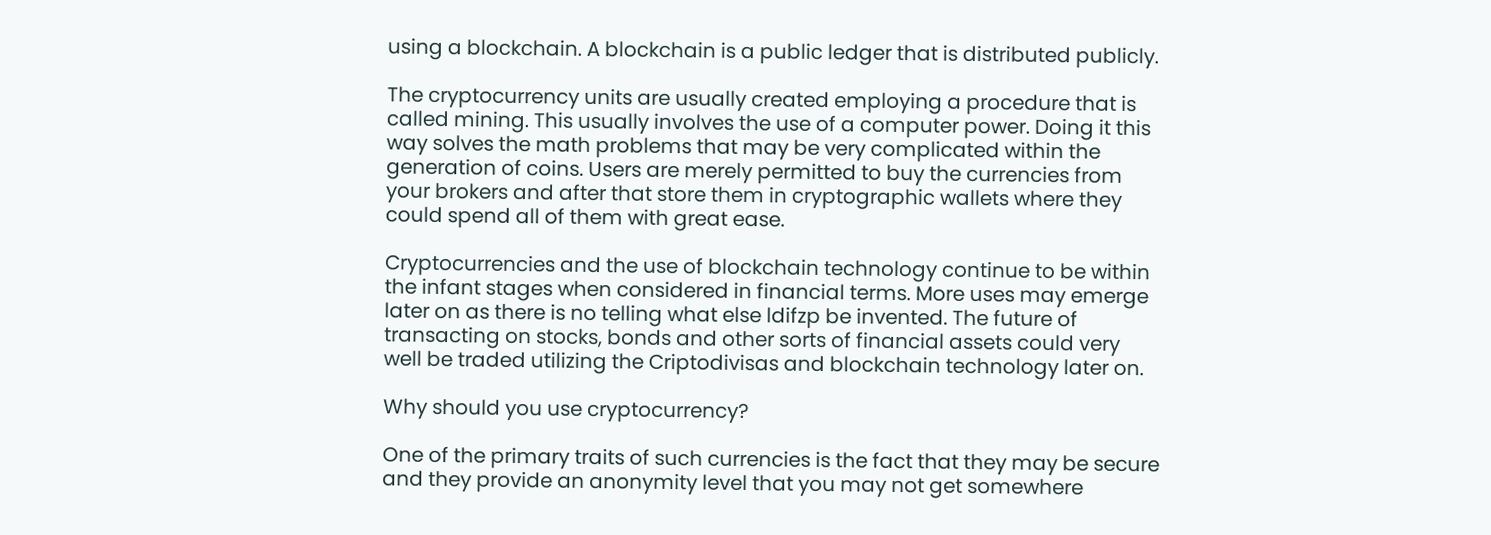using a blockchain. A blockchain is a public ledger that is distributed publicly.

The cryptocurrency units are usually created employing a procedure that is called mining. This usually involves the use of a computer power. Doing it this way solves the math problems that may be very complicated within the generation of coins. Users are merely permitted to buy the currencies from your brokers and after that store them in cryptographic wallets where they could spend all of them with great ease.

Cryptocurrencies and the use of blockchain technology continue to be within the infant stages when considered in financial terms. More uses may emerge later on as there is no telling what else ldifzp be invented. The future of transacting on stocks, bonds and other sorts of financial assets could very well be traded utilizing the Criptodivisas and blockchain technology later on.

Why should you use cryptocurrency?

One of the primary traits of such currencies is the fact that they may be secure and they provide an anonymity level that you may not get somewhere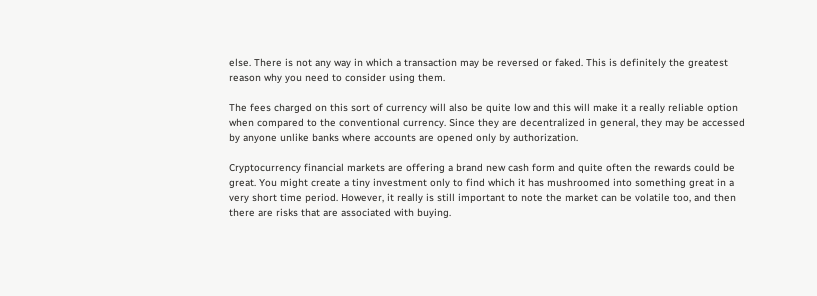else. There is not any way in which a transaction may be reversed or faked. This is definitely the greatest reason why you need to consider using them.

The fees charged on this sort of currency will also be quite low and this will make it a really reliable option when compared to the conventional currency. Since they are decentralized in general, they may be accessed by anyone unlike banks where accounts are opened only by authorization.

Cryptocurrency financial markets are offering a brand new cash form and quite often the rewards could be great. You might create a tiny investment only to find which it has mushroomed into something great in a very short time period. However, it really is still important to note the market can be volatile too, and then there are risks that are associated with buying.